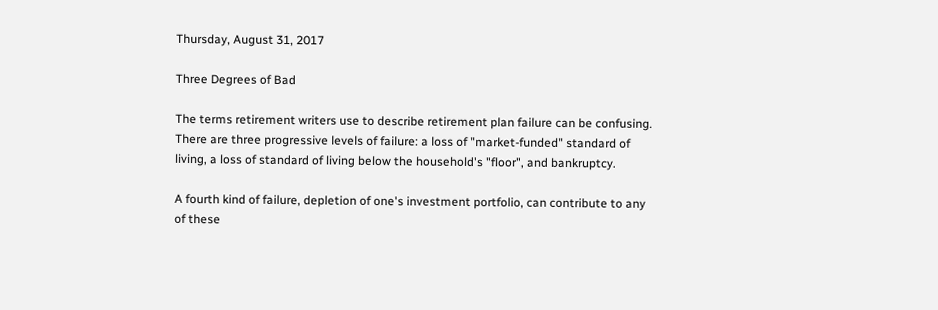Thursday, August 31, 2017

Three Degrees of Bad

The terms retirement writers use to describe retirement plan failure can be confusing. There are three progressive levels of failure: a loss of "market-funded" standard of living, a loss of standard of living below the household's "floor", and bankruptcy.

A fourth kind of failure, depletion of one's investment portfolio, can contribute to any of these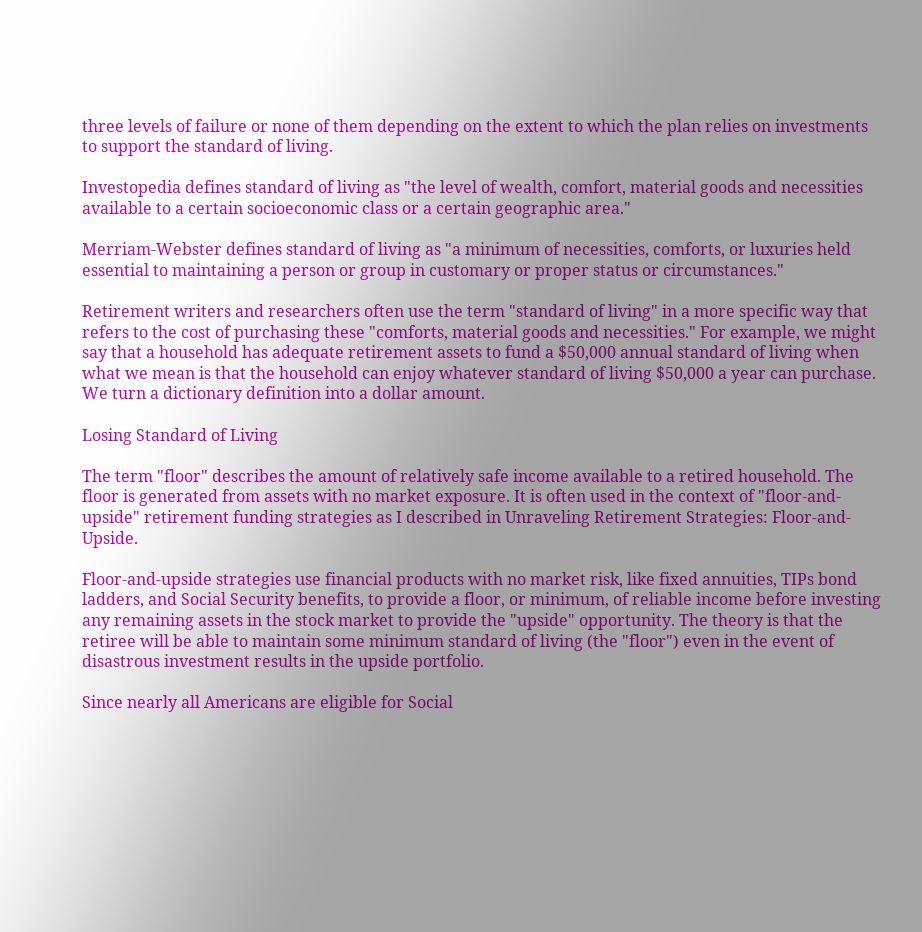three levels of failure or none of them depending on the extent to which the plan relies on investments to support the standard of living.

Investopedia defines standard of living as "the level of wealth, comfort, material goods and necessities available to a certain socioeconomic class or a certain geographic area."

Merriam-Webster defines standard of living as "a minimum of necessities, comforts, or luxuries held essential to maintaining a person or group in customary or proper status or circumstances."

Retirement writers and researchers often use the term "standard of living" in a more specific way that refers to the cost of purchasing these "comforts, material goods and necessities." For example, we might say that a household has adequate retirement assets to fund a $50,000 annual standard of living when what we mean is that the household can enjoy whatever standard of living $50,000 a year can purchase. We turn a dictionary definition into a dollar amount.

Losing Standard of Living

The term "floor" describes the amount of relatively safe income available to a retired household. The floor is generated from assets with no market exposure. It is often used in the context of "floor-and-upside" retirement funding strategies as I described in Unraveling Retirement Strategies: Floor-and-Upside.

Floor-and-upside strategies use financial products with no market risk, like fixed annuities, TIPs bond ladders, and Social Security benefits, to provide a floor, or minimum, of reliable income before investing any remaining assets in the stock market to provide the "upside" opportunity. The theory is that the retiree will be able to maintain some minimum standard of living (the "floor") even in the event of disastrous investment results in the upside portfolio.

Since nearly all Americans are eligible for Social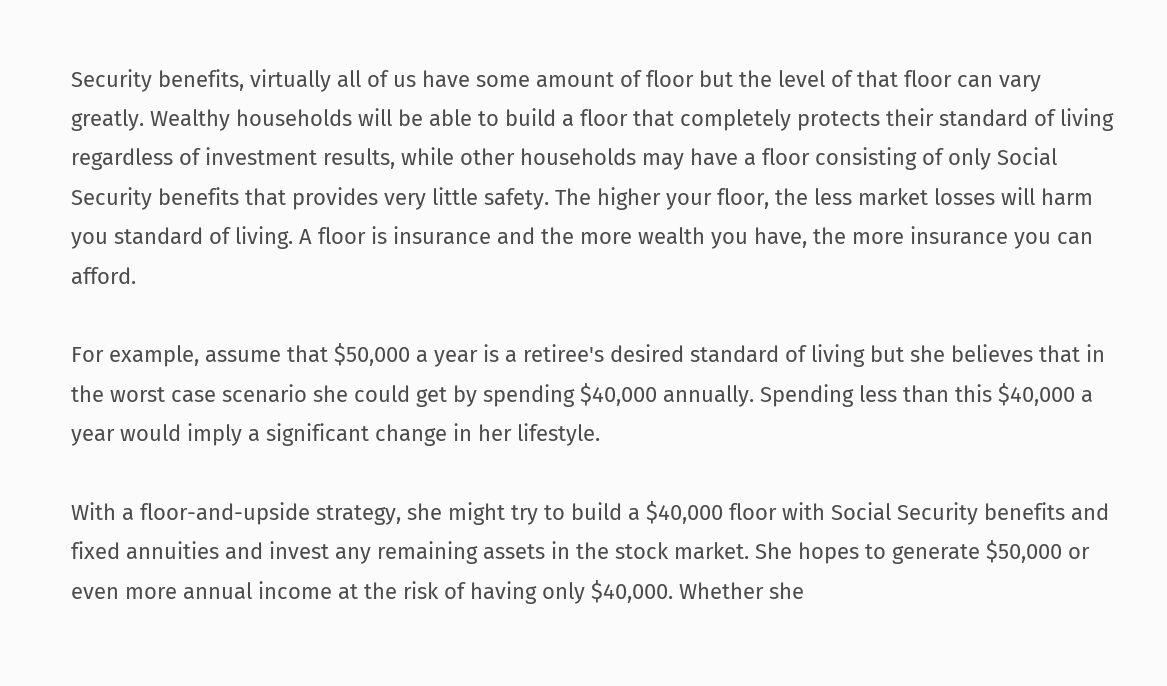Security benefits, virtually all of us have some amount of floor but the level of that floor can vary greatly. Wealthy households will be able to build a floor that completely protects their standard of living regardless of investment results, while other households may have a floor consisting of only Social Security benefits that provides very little safety. The higher your floor, the less market losses will harm you standard of living. A floor is insurance and the more wealth you have, the more insurance you can afford.

For example, assume that $50,000 a year is a retiree's desired standard of living but she believes that in the worst case scenario she could get by spending $40,000 annually. Spending less than this $40,000 a year would imply a significant change in her lifestyle.

With a floor-and-upside strategy, she might try to build a $40,000 floor with Social Security benefits and fixed annuities and invest any remaining assets in the stock market. She hopes to generate $50,000 or even more annual income at the risk of having only $40,000. Whether she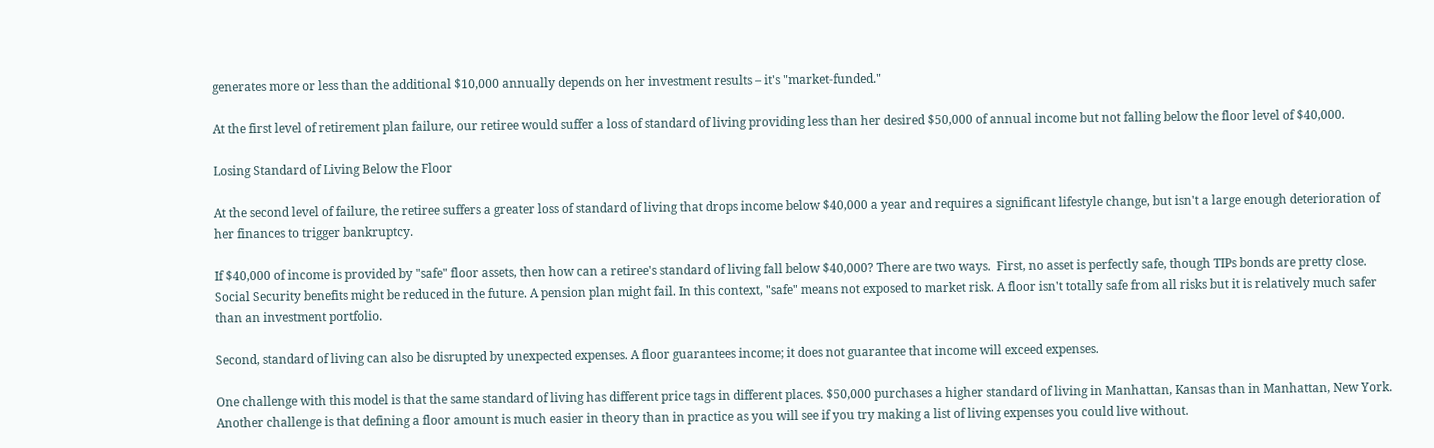generates more or less than the additional $10,000 annually depends on her investment results – it's "market-funded."

At the first level of retirement plan failure, our retiree would suffer a loss of standard of living providing less than her desired $50,000 of annual income but not falling below the floor level of $40,000.

Losing Standard of Living Below the Floor

At the second level of failure, the retiree suffers a greater loss of standard of living that drops income below $40,000 a year and requires a significant lifestyle change, but isn't a large enough deterioration of her finances to trigger bankruptcy.

If $40,000 of income is provided by "safe" floor assets, then how can a retiree's standard of living fall below $40,000? There are two ways.  First, no asset is perfectly safe, though TIPs bonds are pretty close. Social Security benefits might be reduced in the future. A pension plan might fail. In this context, "safe" means not exposed to market risk. A floor isn't totally safe from all risks but it is relatively much safer than an investment portfolio.

Second, standard of living can also be disrupted by unexpected expenses. A floor guarantees income; it does not guarantee that income will exceed expenses.

One challenge with this model is that the same standard of living has different price tags in different places. $50,000 purchases a higher standard of living in Manhattan, Kansas than in Manhattan, New York. Another challenge is that defining a floor amount is much easier in theory than in practice as you will see if you try making a list of living expenses you could live without.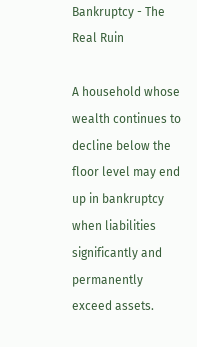Bankruptcy - The Real Ruin

A household whose wealth continues to decline below the floor level may end up in bankruptcy when liabilities significantly and permanently exceed assets.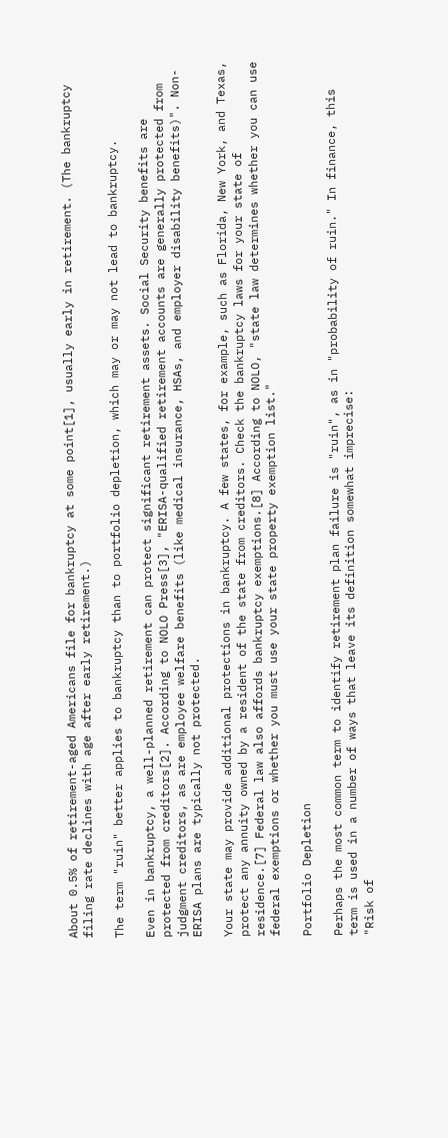About 0.5% of retirement-aged Americans file for bankruptcy at some point[1], usually early in retirement. (The bankruptcy filing rate declines with age after early retirement.)

The term "ruin" better applies to bankruptcy than to portfolio depletion, which may or may not lead to bankruptcy.

Even in bankruptcy, a well-planned retirement can protect significant retirement assets. Social Security benefits are protected from creditors[2]. According to NOLO Press[3], "ERISA-qualified retirement accounts are generally protected from judgment creditors, as are employee welfare benefits (like medical insurance, HSAs, and employer disability benefits)". Non-ERISA plans are typically not protected.

Your state may provide additional protections in bankruptcy. A few states, for example, such as Florida, New York, and Texas, protect any annuity owned by a resident of the state from creditors. Check the bankruptcy laws for your state of residence.[7] Federal law also affords bankruptcy exemptions.[8] According to NOLO, "state law determines whether you can use federal exemptions or whether you must use your state property exemption list."

Portfolio Depletion

Perhaps the most common term to identify retirement plan failure is "ruin", as in "probability of ruin." In finance, this term is used in a number of ways that leave its definition somewhat imprecise:
"Risk of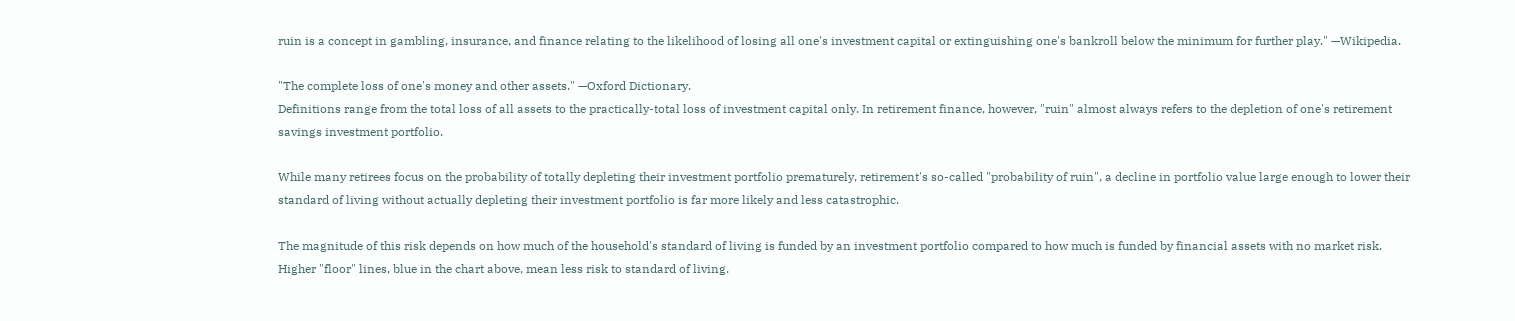ruin is a concept in gambling, insurance, and finance relating to the likelihood of losing all one's investment capital or extinguishing one's bankroll below the minimum for further play." —Wikipedia.

"The complete loss of one's money and other assets." —Oxford Dictionary.
Definitions range from the total loss of all assets to the practically-total loss of investment capital only. In retirement finance, however, "ruin" almost always refers to the depletion of one's retirement savings investment portfolio.

While many retirees focus on the probability of totally depleting their investment portfolio prematurely, retirement's so-called "probability of ruin", a decline in portfolio value large enough to lower their standard of living without actually depleting their investment portfolio is far more likely and less catastrophic.

The magnitude of this risk depends on how much of the household's standard of living is funded by an investment portfolio compared to how much is funded by financial assets with no market risk. Higher "floor" lines, blue in the chart above, mean less risk to standard of living.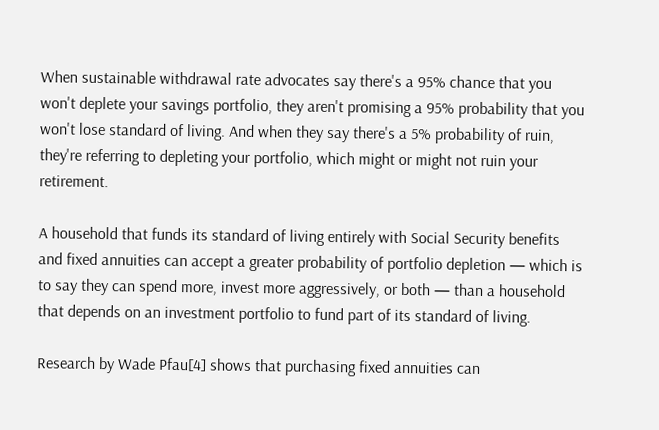When sustainable withdrawal rate advocates say there's a 95% chance that you won't deplete your savings portfolio, they aren't promising a 95% probability that you won't lose standard of living. And when they say there's a 5% probability of ruin, they're referring to depleting your portfolio, which might or might not ruin your retirement.

A household that funds its standard of living entirely with Social Security benefits and fixed annuities can accept a greater probability of portfolio depletion — which is to say they can spend more, invest more aggressively, or both — than a household that depends on an investment portfolio to fund part of its standard of living.

Research by Wade Pfau[4] shows that purchasing fixed annuities can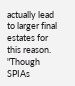actually lead to larger final estates for this reason. "Though SPIAs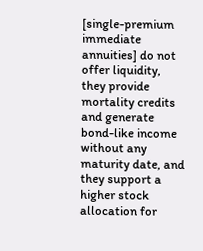[single-premium immediate annuities] do not offer liquidity, they provide mortality credits and generate bond-like income without any maturity date, and they support a higher stock allocation for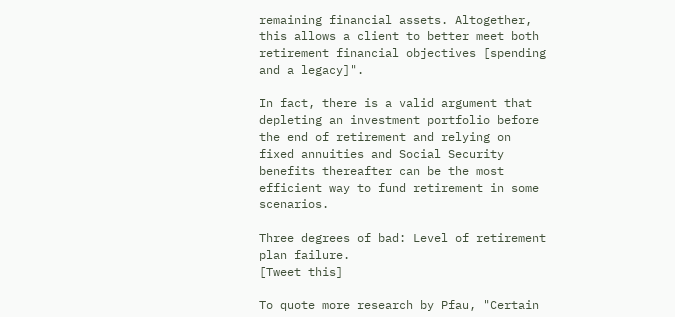remaining financial assets. Altogether, this allows a client to better meet both retirement financial objectives [spending and a legacy]".

In fact, there is a valid argument that depleting an investment portfolio before the end of retirement and relying on fixed annuities and Social Security benefits thereafter can be the most efficient way to fund retirement in some scenarios.

Three degrees of bad: Level of retirement plan failure.
[Tweet this]

To quote more research by Pfau, "Certain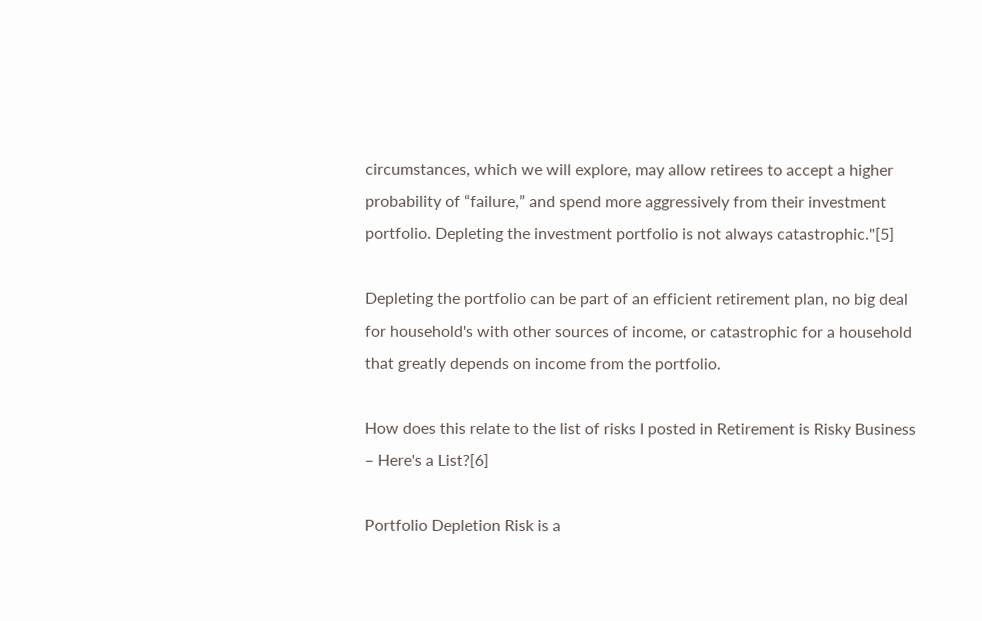circumstances, which we will explore, may allow retirees to accept a higher probability of “failure,” and spend more aggressively from their investment portfolio. Depleting the investment portfolio is not always catastrophic."[5]

Depleting the portfolio can be part of an efficient retirement plan, no big deal for household's with other sources of income, or catastrophic for a household that greatly depends on income from the portfolio.

How does this relate to the list of risks I posted in Retirement is Risky Business – Here's a List?[6]

Portfolio Depletion Risk is a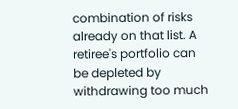combination of risks already on that list. A retiree's portfolio can be depleted by withdrawing too much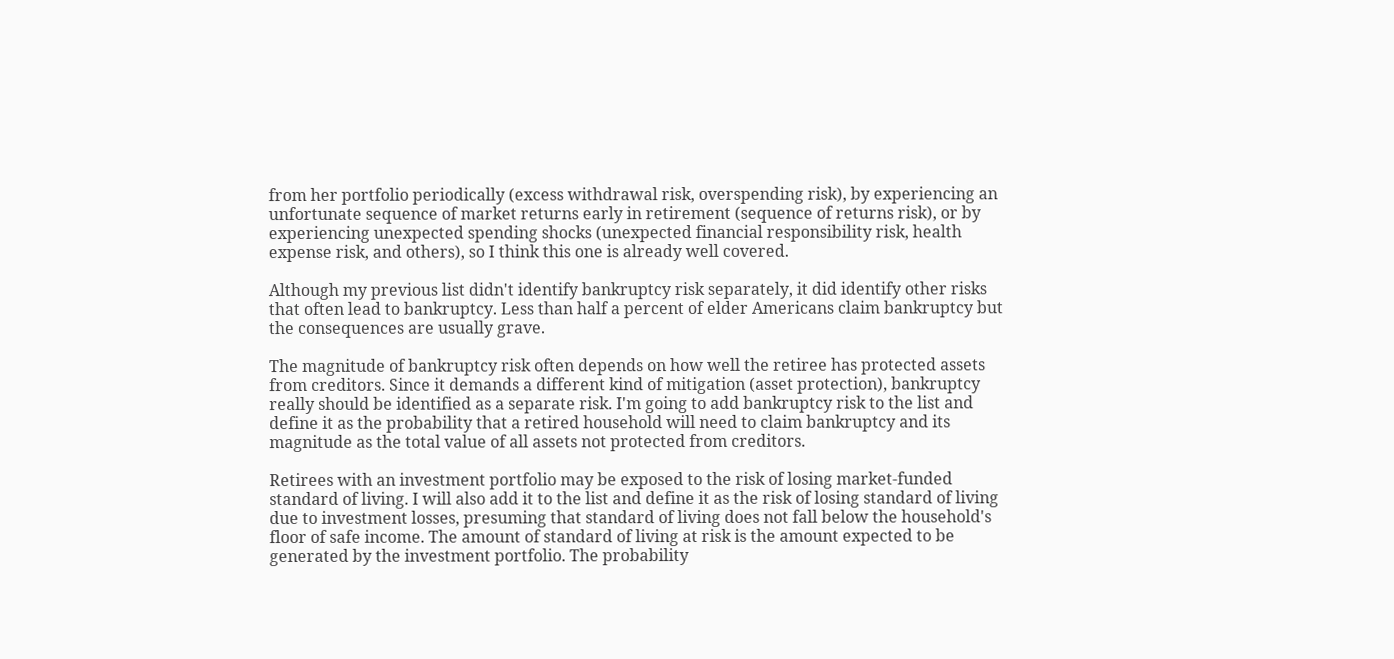from her portfolio periodically (excess withdrawal risk, overspending risk), by experiencing an unfortunate sequence of market returns early in retirement (sequence of returns risk), or by experiencing unexpected spending shocks (unexpected financial responsibility risk, health expense risk, and others), so I think this one is already well covered.

Although my previous list didn't identify bankruptcy risk separately, it did identify other risks that often lead to bankruptcy. Less than half a percent of elder Americans claim bankruptcy but the consequences are usually grave.

The magnitude of bankruptcy risk often depends on how well the retiree has protected assets from creditors. Since it demands a different kind of mitigation (asset protection), bankruptcy really should be identified as a separate risk. I'm going to add bankruptcy risk to the list and define it as the probability that a retired household will need to claim bankruptcy and its magnitude as the total value of all assets not protected from creditors.

Retirees with an investment portfolio may be exposed to the risk of losing market-funded standard of living. I will also add it to the list and define it as the risk of losing standard of living due to investment losses, presuming that standard of living does not fall below the household's floor of safe income. The amount of standard of living at risk is the amount expected to be generated by the investment portfolio. The probability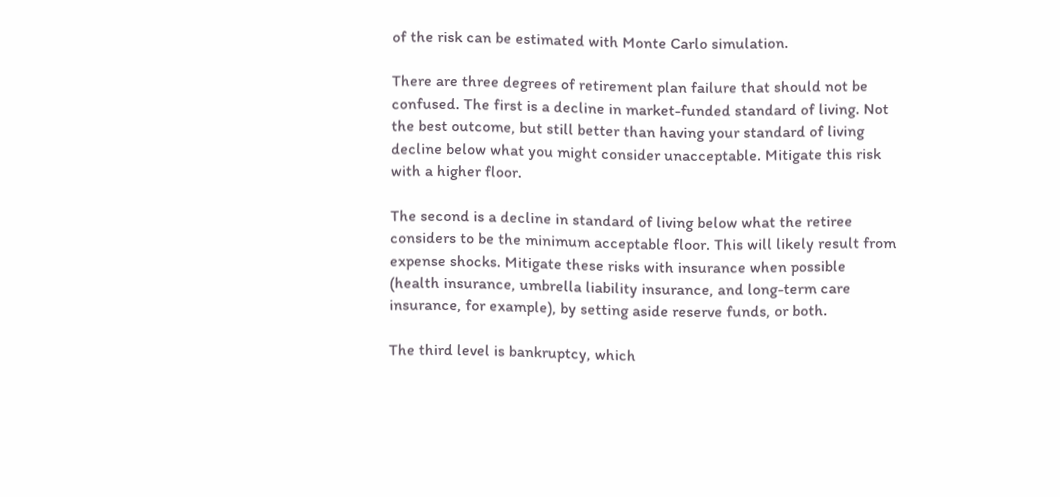of the risk can be estimated with Monte Carlo simulation.

There are three degrees of retirement plan failure that should not be confused. The first is a decline in market-funded standard of living. Not the best outcome, but still better than having your standard of living decline below what you might consider unacceptable. Mitigate this risk with a higher floor.

The second is a decline in standard of living below what the retiree considers to be the minimum acceptable floor. This will likely result from expense shocks. Mitigate these risks with insurance when possible (health insurance, umbrella liability insurance, and long-term care insurance, for example), by setting aside reserve funds, or both.

The third level is bankruptcy, which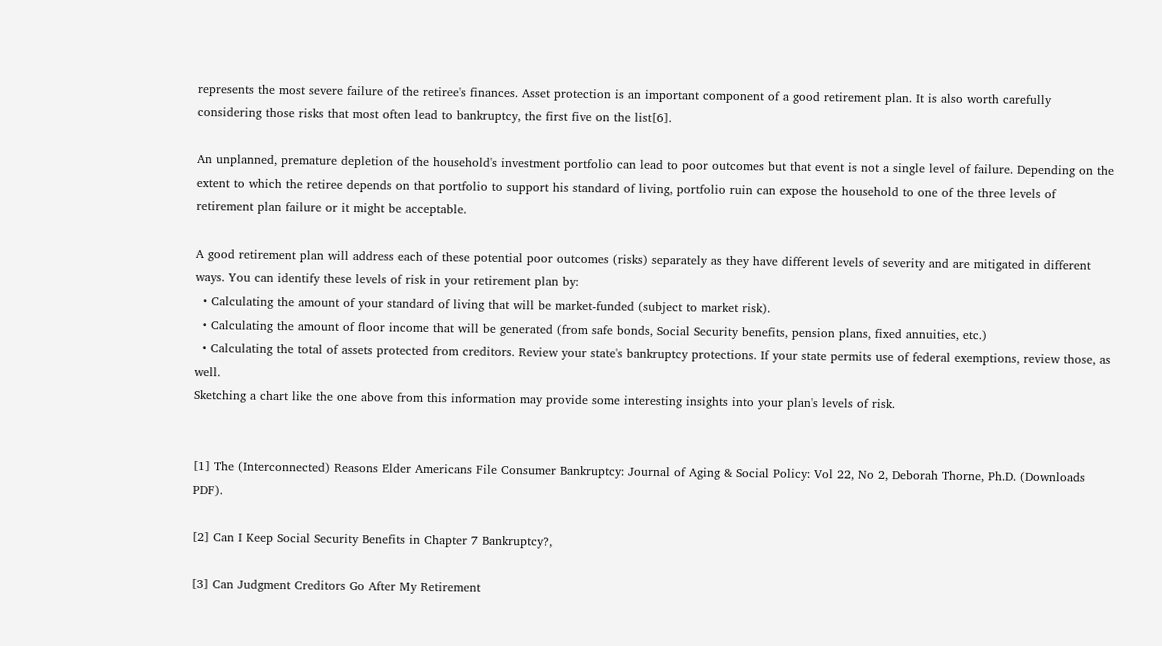represents the most severe failure of the retiree's finances. Asset protection is an important component of a good retirement plan. It is also worth carefully considering those risks that most often lead to bankruptcy, the first five on the list[6].

An unplanned, premature depletion of the household's investment portfolio can lead to poor outcomes but that event is not a single level of failure. Depending on the extent to which the retiree depends on that portfolio to support his standard of living, portfolio ruin can expose the household to one of the three levels of retirement plan failure or it might be acceptable.

A good retirement plan will address each of these potential poor outcomes (risks) separately as they have different levels of severity and are mitigated in different ways. You can identify these levels of risk in your retirement plan by:
  • Calculating the amount of your standard of living that will be market-funded (subject to market risk).
  • Calculating the amount of floor income that will be generated (from safe bonds, Social Security benefits, pension plans, fixed annuities, etc.)
  • Calculating the total of assets protected from creditors. Review your state's bankruptcy protections. If your state permits use of federal exemptions, review those, as well.
Sketching a chart like the one above from this information may provide some interesting insights into your plan's levels of risk.


[1] The (Interconnected) Reasons Elder Americans File Consumer Bankruptcy: Journal of Aging & Social Policy: Vol 22, No 2, Deborah Thorne, Ph.D. (Downloads PDF).

[2] Can I Keep Social Security Benefits in Chapter 7 Bankruptcy?,

[3] Can Judgment Creditors Go After My Retirement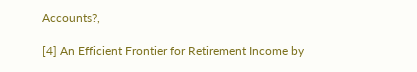Accounts?,

[4] An Efficient Frontier for Retirement Income by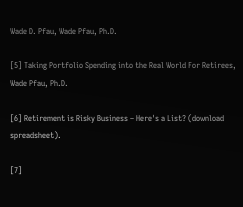Wade D. Pfau, Wade Pfau, Ph.D.

[5] Taking Portfolio Spending into the Real World For Retirees, Wade Pfau, Ph.D.

[6] Retirement is Risky Business – Here's a List? (download spreadsheet).

[7]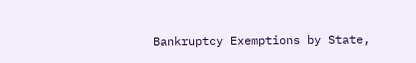Bankruptcy Exemptions by State,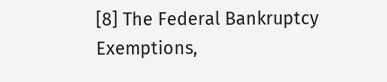[8] The Federal Bankruptcy Exemptions,